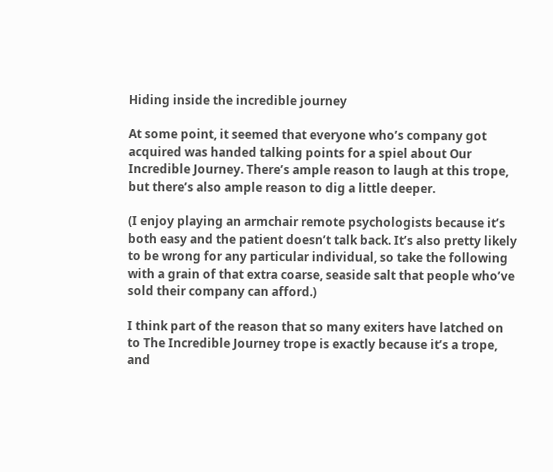Hiding inside the incredible journey

At some point, it seemed that everyone who’s company got acquired was handed talking points for a spiel about Our Incredible Journey. There’s ample reason to laugh at this trope, but there’s also ample reason to dig a little deeper.

(I enjoy playing an armchair remote psychologists because it’s both easy and the patient doesn’t talk back. It’s also pretty likely to be wrong for any particular individual, so take the following with a grain of that extra coarse, seaside salt that people who’ve sold their company can afford.)

I think part of the reason that so many exiters have latched on to The Incredible Journey trope is exactly because it’s a trope, and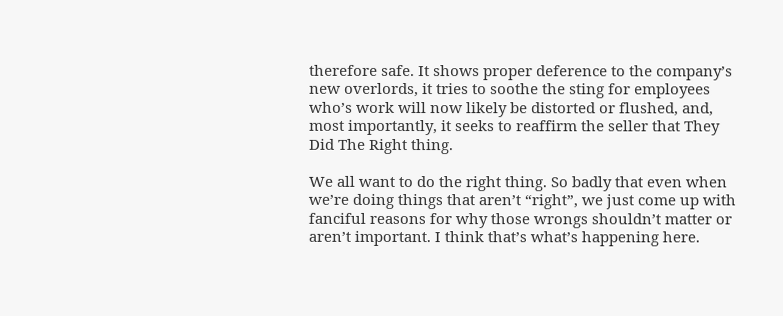therefore safe. It shows proper deference to the company’s new overlords, it tries to soothe the sting for employees who’s work will now likely be distorted or flushed, and, most importantly, it seeks to reaffirm the seller that They Did The Right thing.

We all want to do the right thing. So badly that even when we’re doing things that aren’t “right”, we just come up with fanciful reasons for why those wrongs shouldn’t matter or aren’t important. I think that’s what’s happening here.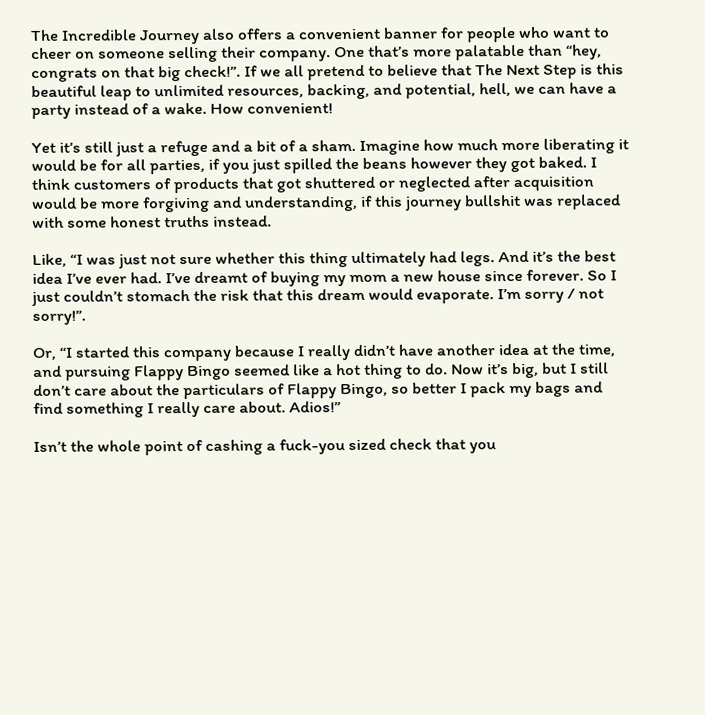The Incredible Journey also offers a convenient banner for people who want to cheer on someone selling their company. One that’s more palatable than “hey, congrats on that big check!”. If we all pretend to believe that The Next Step is this beautiful leap to unlimited resources, backing, and potential, hell, we can have a party instead of a wake. How convenient!

Yet it’s still just a refuge and a bit of a sham. Imagine how much more liberating it would be for all parties, if you just spilled the beans however they got baked. I think customers of products that got shuttered or neglected after acquisition would be more forgiving and understanding, if this journey bullshit was replaced with some honest truths instead.

Like, “I was just not sure whether this thing ultimately had legs. And it’s the best idea I’ve ever had. I’ve dreamt of buying my mom a new house since forever. So I just couldn’t stomach the risk that this dream would evaporate. I’m sorry / not sorry!”.

Or, “I started this company because I really didn’t have another idea at the time, and pursuing Flappy Bingo seemed like a hot thing to do. Now it’s big, but I still don’t care about the particulars of Flappy Bingo, so better I pack my bags and find something I really care about. Adios!”

Isn’t the whole point of cashing a fuck-you sized check that you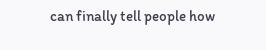can finally tell people how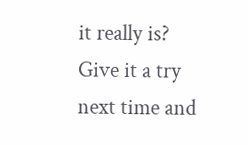it really is? Give it a try next time and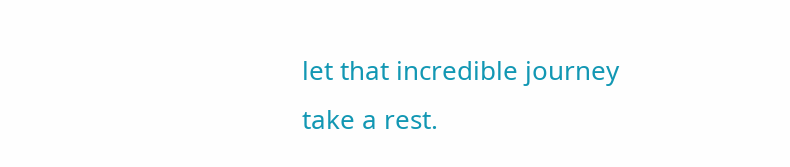let that incredible journey take a rest.